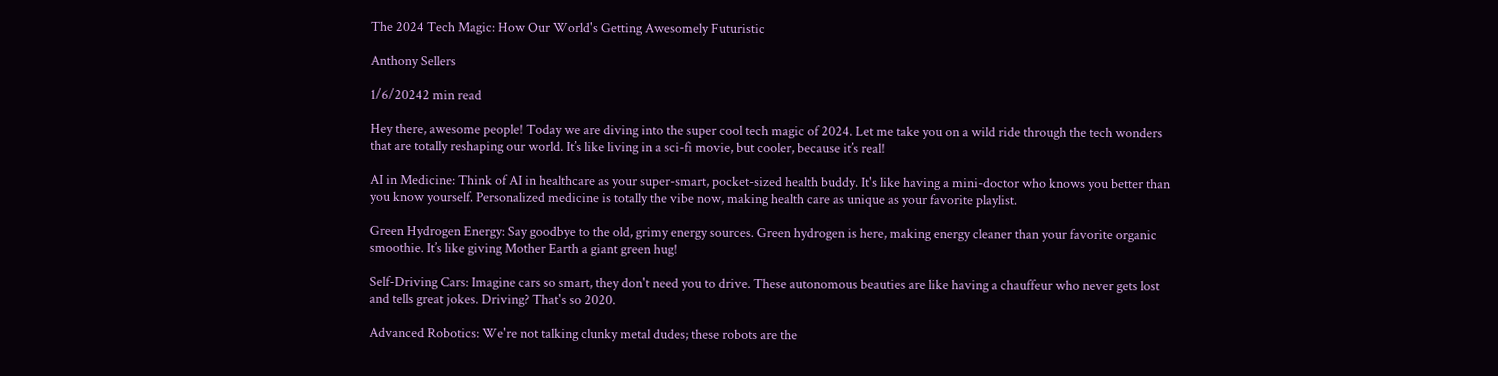The 2024 Tech Magic: How Our World's Getting Awesomely Futuristic

Anthony Sellers

1/6/20242 min read

Hey there, awesome people! Today we are diving into the super cool tech magic of 2024. Let me take you on a wild ride through the tech wonders that are totally reshaping our world. It’s like living in a sci-fi movie, but cooler, because it’s real!

AI in Medicine: Think of AI in healthcare as your super-smart, pocket-sized health buddy. It's like having a mini-doctor who knows you better than you know yourself. Personalized medicine is totally the vibe now, making health care as unique as your favorite playlist.

Green Hydrogen Energy: Say goodbye to the old, grimy energy sources. Green hydrogen is here, making energy cleaner than your favorite organic smoothie. It’s like giving Mother Earth a giant green hug!

Self-Driving Cars: Imagine cars so smart, they don't need you to drive. These autonomous beauties are like having a chauffeur who never gets lost and tells great jokes. Driving? That's so 2020.

Advanced Robotics: We're not talking clunky metal dudes; these robots are the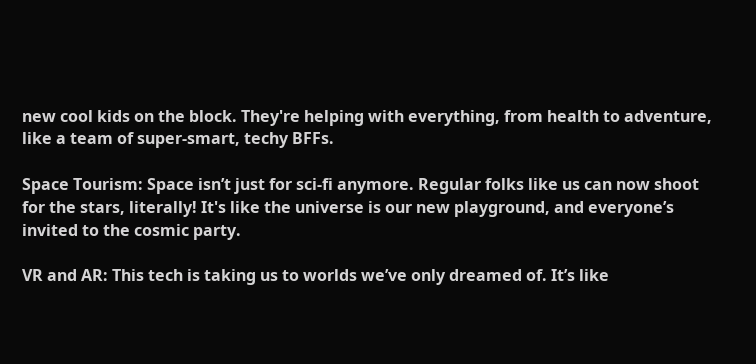new cool kids on the block. They're helping with everything, from health to adventure, like a team of super-smart, techy BFFs.

Space Tourism: Space isn’t just for sci-fi anymore. Regular folks like us can now shoot for the stars, literally! It's like the universe is our new playground, and everyone’s invited to the cosmic party.

VR and AR: This tech is taking us to worlds we’ve only dreamed of. It’s like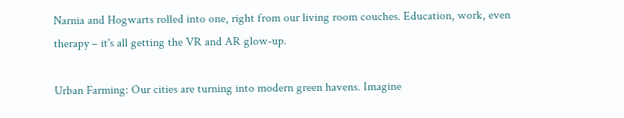Narnia and Hogwarts rolled into one, right from our living room couches. Education, work, even therapy – it's all getting the VR and AR glow-up.

Urban Farming: Our cities are turning into modern green havens. Imagine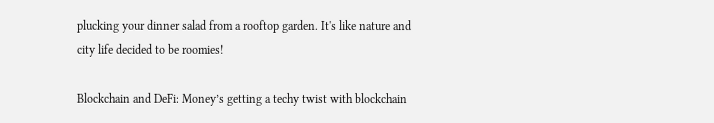plucking your dinner salad from a rooftop garden. It's like nature and city life decided to be roomies!

Blockchain and DeFi: Money’s getting a techy twist with blockchain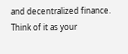and decentralized finance. Think of it as your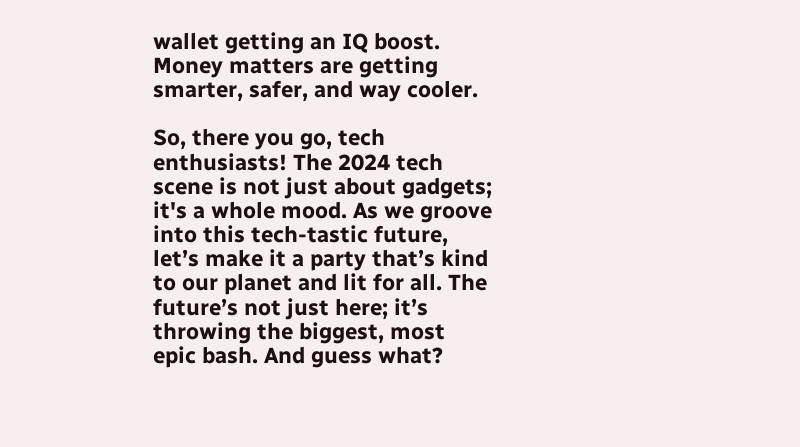wallet getting an IQ boost. Money matters are getting smarter, safer, and way cooler.

So, there you go, tech enthusiasts! The 2024 tech scene is not just about gadgets; it's a whole mood. As we groove into this tech-tastic future, let’s make it a party that’s kind to our planet and lit for all. The future’s not just here; it’s throwing the biggest, most epic bash. And guess what?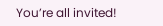You’re all invited!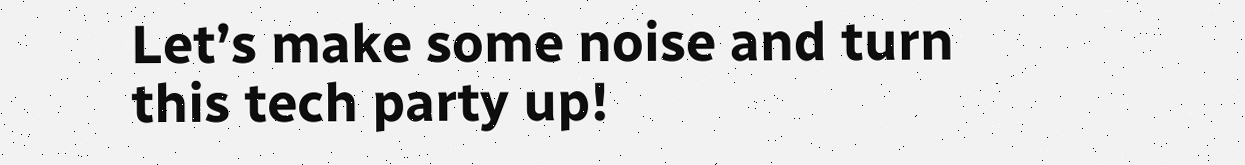Let’s make some noise and turn this tech party up!